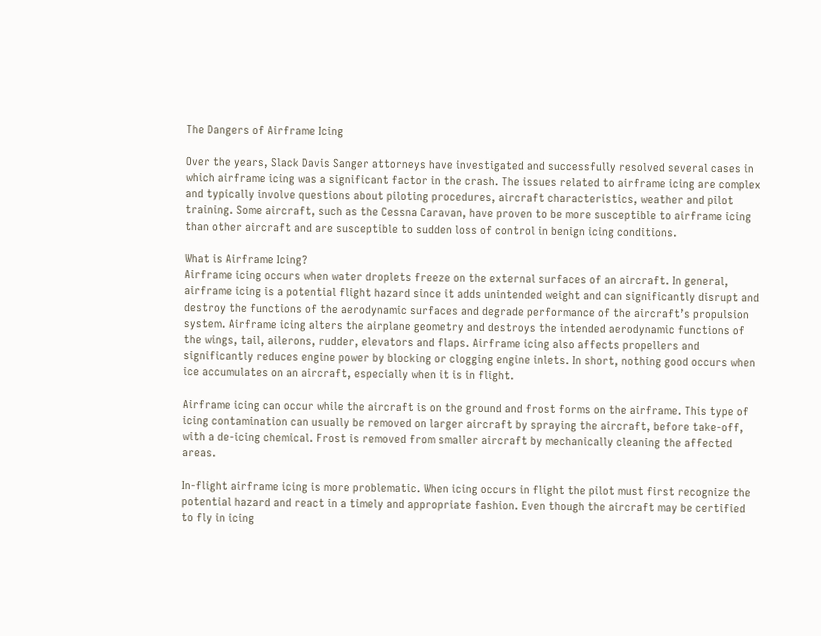The Dangers of Airframe Icing

Over the years, Slack Davis Sanger attorneys have investigated and successfully resolved several cases in which airframe icing was a significant factor in the crash. The issues related to airframe icing are complex and typically involve questions about piloting procedures, aircraft characteristics, weather and pilot training. Some aircraft, such as the Cessna Caravan, have proven to be more susceptible to airframe icing than other aircraft and are susceptible to sudden loss of control in benign icing conditions.

What is Airframe Icing?
Airframe icing occurs when water droplets freeze on the external surfaces of an aircraft. In general, airframe icing is a potential flight hazard since it adds unintended weight and can significantly disrupt and destroy the functions of the aerodynamic surfaces and degrade performance of the aircraft’s propulsion system. Airframe icing alters the airplane geometry and destroys the intended aerodynamic functions of the wings, tail, ailerons, rudder, elevators and flaps. Airframe icing also affects propellers and significantly reduces engine power by blocking or clogging engine inlets. In short, nothing good occurs when ice accumulates on an aircraft, especially when it is in flight.

Airframe icing can occur while the aircraft is on the ground and frost forms on the airframe. This type of icing contamination can usually be removed on larger aircraft by spraying the aircraft, before take-off, with a de-icing chemical. Frost is removed from smaller aircraft by mechanically cleaning the affected areas.

In-flight airframe icing is more problematic. When icing occurs in flight the pilot must first recognize the potential hazard and react in a timely and appropriate fashion. Even though the aircraft may be certified to fly in icing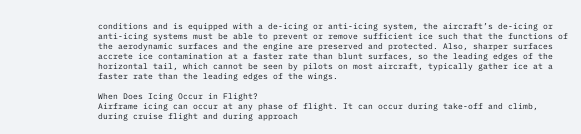conditions and is equipped with a de-icing or anti-icing system, the aircraft’s de-icing or anti-icing systems must be able to prevent or remove sufficient ice such that the functions of the aerodynamic surfaces and the engine are preserved and protected. Also, sharper surfaces accrete ice contamination at a faster rate than blunt surfaces, so the leading edges of the horizontal tail, which cannot be seen by pilots on most aircraft, typically gather ice at a faster rate than the leading edges of the wings.

When Does Icing Occur in Flight?
Airframe icing can occur at any phase of flight. It can occur during take-off and climb, during cruise flight and during approach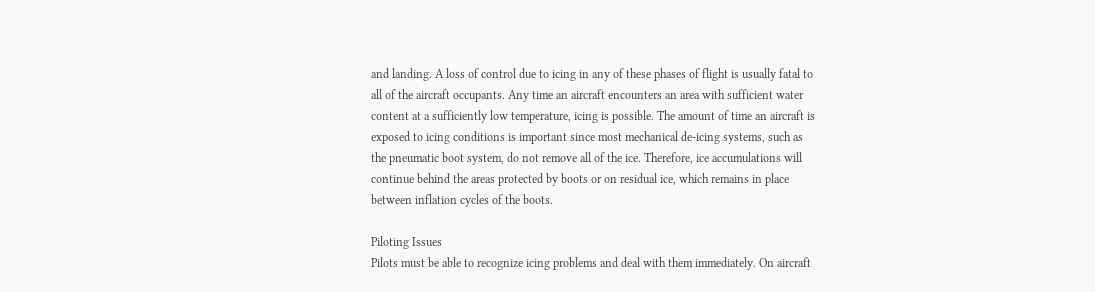and landing. A loss of control due to icing in any of these phases of flight is usually fatal to all of the aircraft occupants. Any time an aircraft encounters an area with sufficient water content at a sufficiently low temperature, icing is possible. The amount of time an aircraft is exposed to icing conditions is important since most mechanical de-icing systems, such as the pneumatic boot system, do not remove all of the ice. Therefore, ice accumulations will continue behind the areas protected by boots or on residual ice, which remains in place between inflation cycles of the boots.

Piloting Issues
Pilots must be able to recognize icing problems and deal with them immediately. On aircraft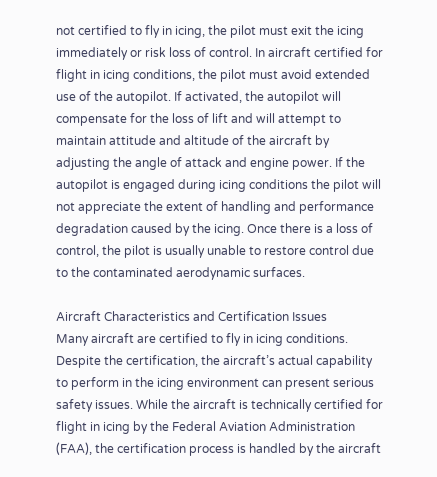not certified to fly in icing, the pilot must exit the icing immediately or risk loss of control. In aircraft certified for flight in icing conditions, the pilot must avoid extended use of the autopilot. If activated, the autopilot will compensate for the loss of lift and will attempt to maintain attitude and altitude of the aircraft by adjusting the angle of attack and engine power. If the autopilot is engaged during icing conditions the pilot will not appreciate the extent of handling and performance degradation caused by the icing. Once there is a loss of control, the pilot is usually unable to restore control due to the contaminated aerodynamic surfaces.

Aircraft Characteristics and Certification Issues
Many aircraft are certified to fly in icing conditions. Despite the certification, the aircraft’s actual capability to perform in the icing environment can present serious safety issues. While the aircraft is technically certified for flight in icing by the Federal Aviation Administration (FAA), the certification process is handled by the aircraft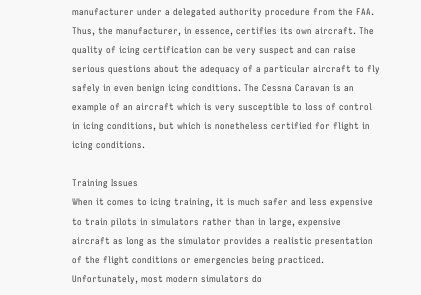manufacturer under a delegated authority procedure from the FAA. Thus, the manufacturer, in essence, certifies its own aircraft. The quality of icing certification can be very suspect and can raise serious questions about the adequacy of a particular aircraft to fly safely in even benign icing conditions. The Cessna Caravan is an example of an aircraft which is very susceptible to loss of control in icing conditions, but which is nonetheless certified for flight in icing conditions.

Training Issues
When it comes to icing training, it is much safer and less expensive to train pilots in simulators rather than in large, expensive aircraft as long as the simulator provides a realistic presentation of the flight conditions or emergencies being practiced. Unfortunately, most modern simulators do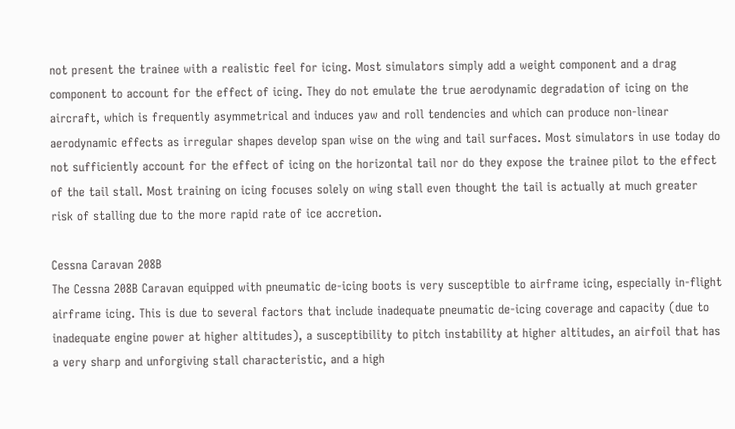not present the trainee with a realistic feel for icing. Most simulators simply add a weight component and a drag component to account for the effect of icing. They do not emulate the true aerodynamic degradation of icing on the aircraft, which is frequently asymmetrical and induces yaw and roll tendencies and which can produce non-linear aerodynamic effects as irregular shapes develop span wise on the wing and tail surfaces. Most simulators in use today do not sufficiently account for the effect of icing on the horizontal tail nor do they expose the trainee pilot to the effect of the tail stall. Most training on icing focuses solely on wing stall even thought the tail is actually at much greater risk of stalling due to the more rapid rate of ice accretion.

Cessna Caravan 208B
The Cessna 208B Caravan equipped with pneumatic de-icing boots is very susceptible to airframe icing, especially in-flight airframe icing. This is due to several factors that include inadequate pneumatic de-icing coverage and capacity (due to inadequate engine power at higher altitudes), a susceptibility to pitch instability at higher altitudes, an airfoil that has a very sharp and unforgiving stall characteristic, and a high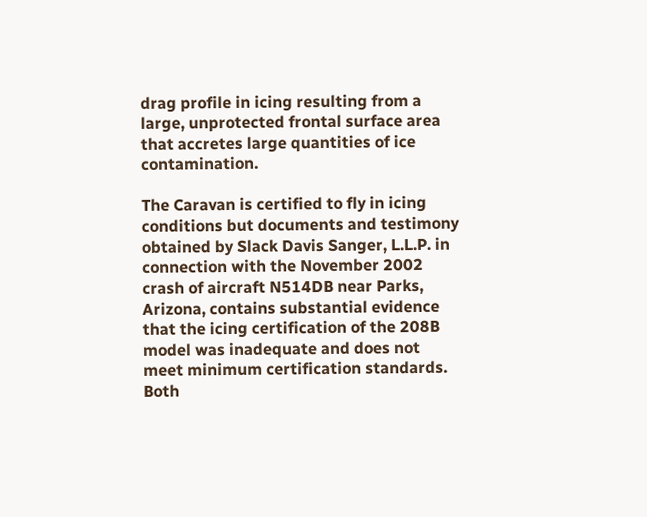drag profile in icing resulting from a large, unprotected frontal surface area that accretes large quantities of ice contamination.

The Caravan is certified to fly in icing conditions but documents and testimony obtained by Slack Davis Sanger, L.L.P. in connection with the November 2002 crash of aircraft N514DB near Parks, Arizona, contains substantial evidence that the icing certification of the 208B model was inadequate and does not meet minimum certification standards. Both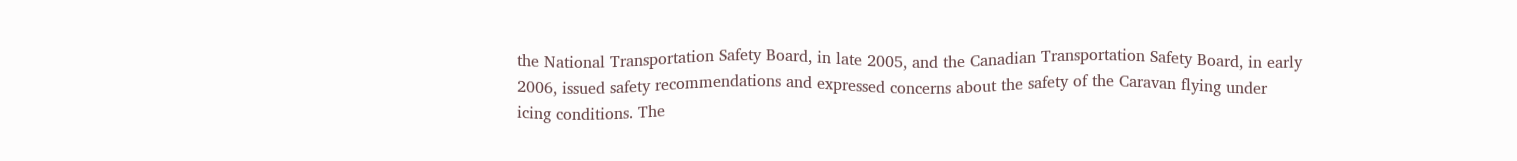the National Transportation Safety Board, in late 2005, and the Canadian Transportation Safety Board, in early 2006, issued safety recommendations and expressed concerns about the safety of the Caravan flying under icing conditions. The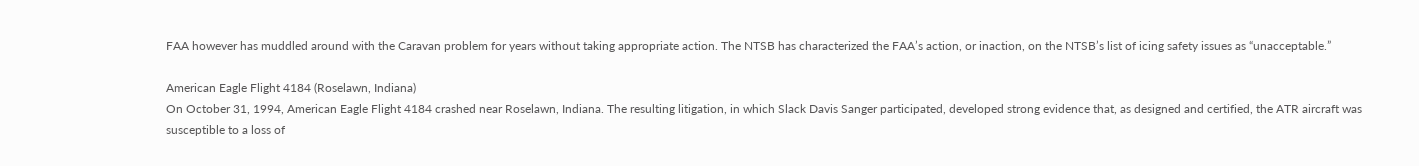FAA however has muddled around with the Caravan problem for years without taking appropriate action. The NTSB has characterized the FAA’s action, or inaction, on the NTSB’s list of icing safety issues as “unacceptable.”

American Eagle Flight 4184 (Roselawn, Indiana)
On October 31, 1994, American Eagle Flight 4184 crashed near Roselawn, Indiana. The resulting litigation, in which Slack Davis Sanger participated, developed strong evidence that, as designed and certified, the ATR aircraft was susceptible to a loss of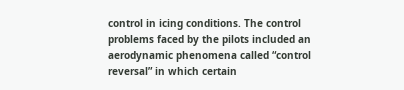control in icing conditions. The control problems faced by the pilots included an aerodynamic phenomena called “control reversal” in which certain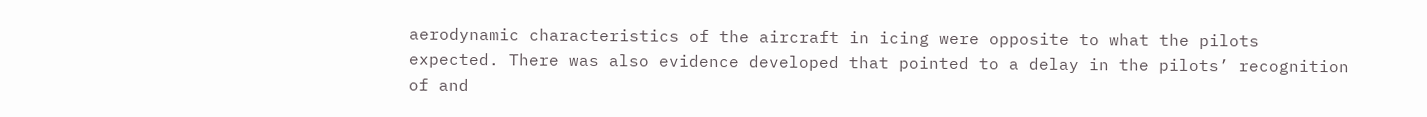aerodynamic characteristics of the aircraft in icing were opposite to what the pilots expected. There was also evidence developed that pointed to a delay in the pilots’ recognition of and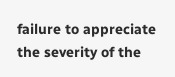failure to appreciate the severity of the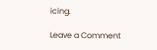icing.

Leave a Comment